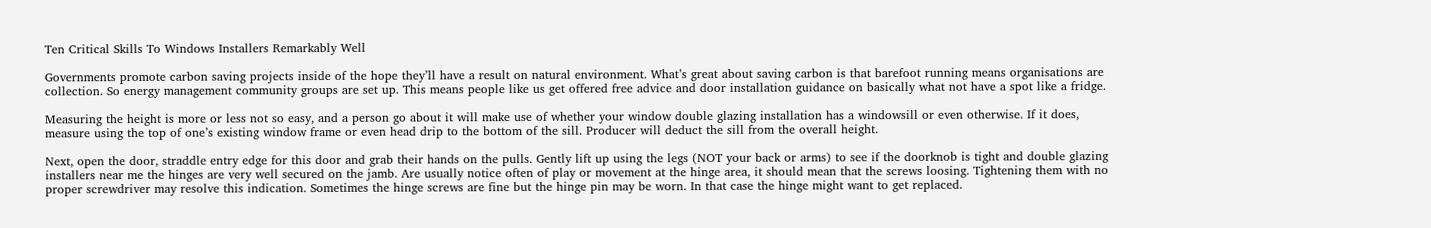Ten Critical Skills To Windows Installers Remarkably Well

Governments promote carbon saving projects inside of the hope they’ll have a result on natural environment. What’s great about saving carbon is that barefoot running means organisations are collection. So energy management community groups are set up. This means people like us get offered free advice and door installation guidance on basically what not have a spot like a fridge.

Measuring the height is more or less not so easy, and a person go about it will make use of whether your window double glazing installation has a windowsill or even otherwise. If it does, measure using the top of one’s existing window frame or even head drip to the bottom of the sill. Producer will deduct the sill from the overall height.

Next, open the door, straddle entry edge for this door and grab their hands on the pulls. Gently lift up using the legs (NOT your back or arms) to see if the doorknob is tight and double glazing installers near me the hinges are very well secured on the jamb. Are usually notice often of play or movement at the hinge area, it should mean that the screws loosing. Tightening them with no proper screwdriver may resolve this indication. Sometimes the hinge screws are fine but the hinge pin may be worn. In that case the hinge might want to get replaced.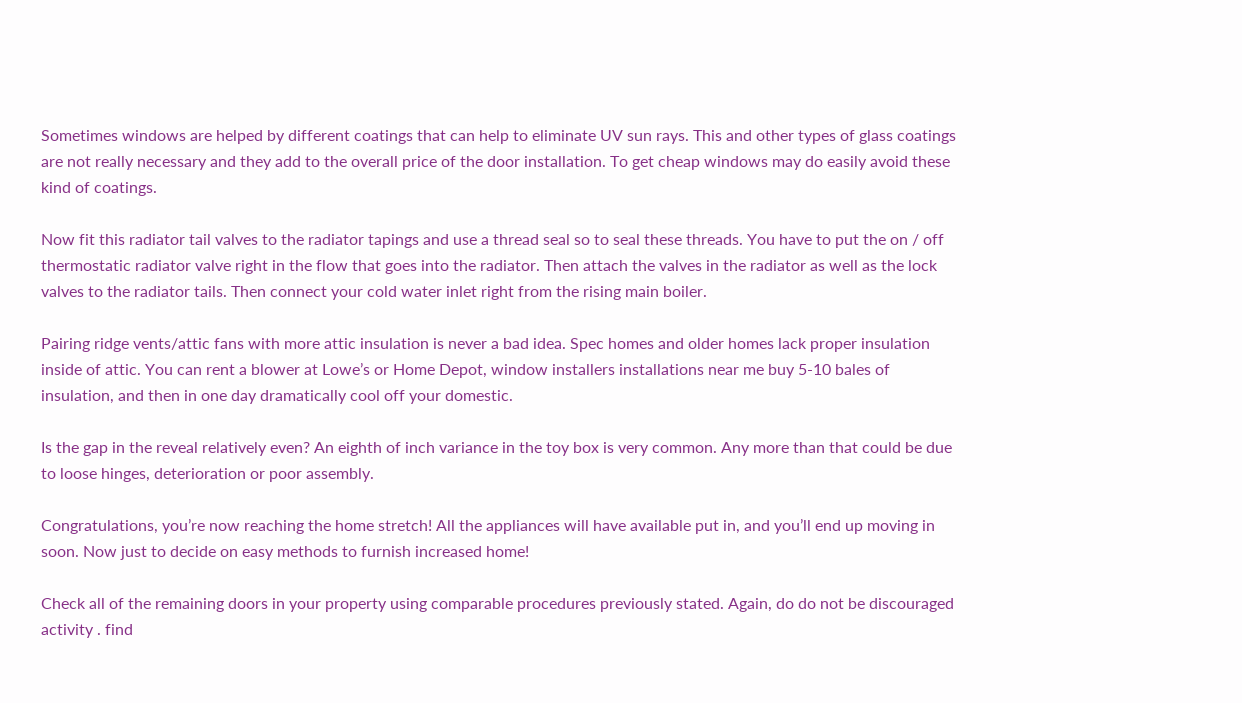Sometimes windows are helped by different coatings that can help to eliminate UV sun rays. This and other types of glass coatings are not really necessary and they add to the overall price of the door installation. To get cheap windows may do easily avoid these kind of coatings.

Now fit this radiator tail valves to the radiator tapings and use a thread seal so to seal these threads. You have to put the on / off thermostatic radiator valve right in the flow that goes into the radiator. Then attach the valves in the radiator as well as the lock valves to the radiator tails. Then connect your cold water inlet right from the rising main boiler.

Pairing ridge vents/attic fans with more attic insulation is never a bad idea. Spec homes and older homes lack proper insulation inside of attic. You can rent a blower at Lowe’s or Home Depot, window installers installations near me buy 5-10 bales of insulation, and then in one day dramatically cool off your domestic.

Is the gap in the reveal relatively even? An eighth of inch variance in the toy box is very common. Any more than that could be due to loose hinges, deterioration or poor assembly.

Congratulations, you’re now reaching the home stretch! All the appliances will have available put in, and you’ll end up moving in soon. Now just to decide on easy methods to furnish increased home!

Check all of the remaining doors in your property using comparable procedures previously stated. Again, do do not be discouraged activity . find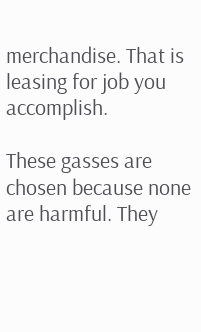merchandise. That is leasing for job you accomplish.

These gasses are chosen because none are harmful. They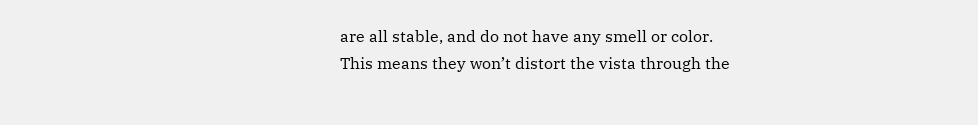are all stable, and do not have any smell or color. This means they won’t distort the vista through the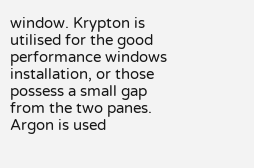window. Krypton is utilised for the good performance windows installation, or those possess a small gap from the two panes. Argon is used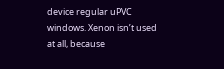device regular uPVC windows. Xenon isn’t used at all, because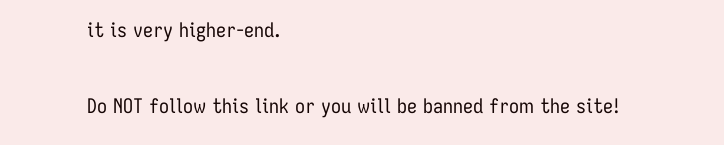it is very higher-end.

Do NOT follow this link or you will be banned from the site!